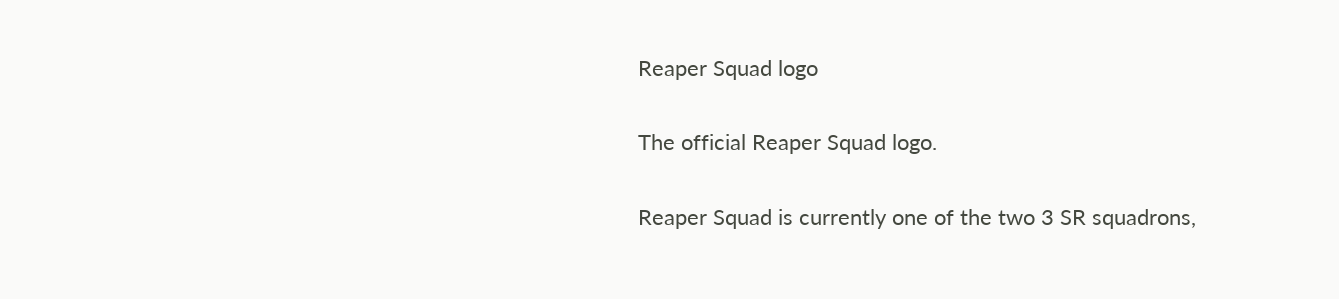Reaper Squad logo

The official Reaper Squad logo.

Reaper Squad is currently one of the two 3 SR squadrons,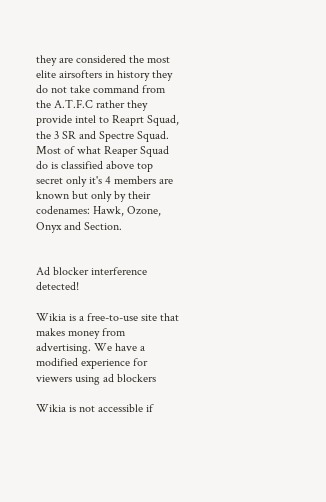they are considered the most elite airsofters in history they do not take command from the A.T.F.C rather they provide intel to Reaprt Squad, the 3 SR and Spectre Squad. Most of what Reaper Squad do is classified above top secret only it's 4 members are known but only by their codenames: Hawk, Ozone, Onyx and Section.


Ad blocker interference detected!

Wikia is a free-to-use site that makes money from advertising. We have a modified experience for viewers using ad blockers

Wikia is not accessible if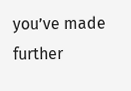you’ve made further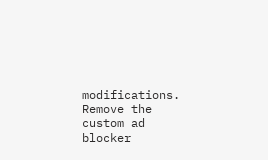modifications. Remove the custom ad blocker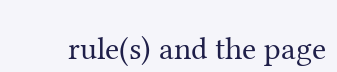rule(s) and the page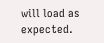will load as expected.